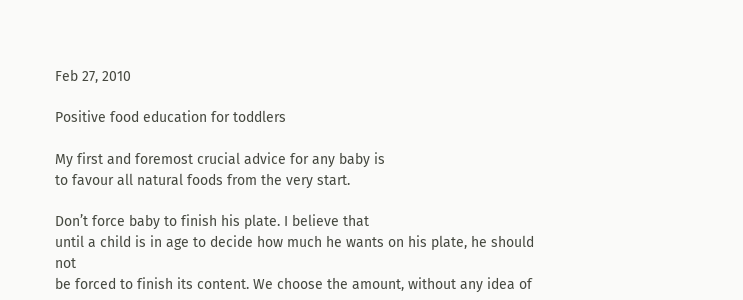Feb 27, 2010

Positive food education for toddlers

My first and foremost crucial advice for any baby is
to favour all natural foods from the very start.

Don’t force baby to finish his plate. I believe that
until a child is in age to decide how much he wants on his plate, he should not
be forced to finish its content. We choose the amount, without any idea of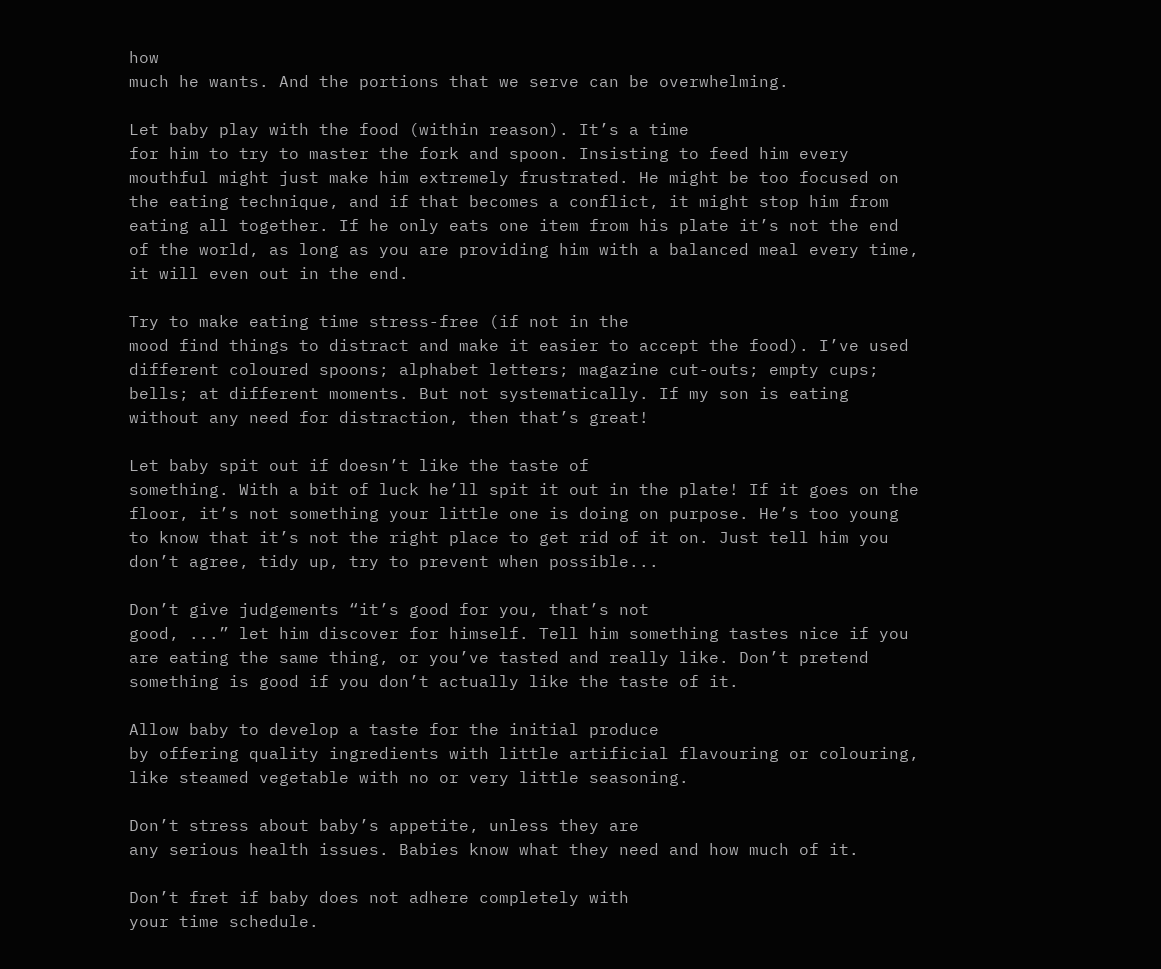how
much he wants. And the portions that we serve can be overwhelming.

Let baby play with the food (within reason). It’s a time
for him to try to master the fork and spoon. Insisting to feed him every
mouthful might just make him extremely frustrated. He might be too focused on
the eating technique, and if that becomes a conflict, it might stop him from
eating all together. If he only eats one item from his plate it’s not the end
of the world, as long as you are providing him with a balanced meal every time,
it will even out in the end.

Try to make eating time stress-free (if not in the
mood find things to distract and make it easier to accept the food). I’ve used
different coloured spoons; alphabet letters; magazine cut-outs; empty cups;
bells; at different moments. But not systematically. If my son is eating
without any need for distraction, then that’s great!

Let baby spit out if doesn’t like the taste of
something. With a bit of luck he’ll spit it out in the plate! If it goes on the
floor, it’s not something your little one is doing on purpose. He’s too young
to know that it’s not the right place to get rid of it on. Just tell him you
don’t agree, tidy up, try to prevent when possible...

Don’t give judgements “it’s good for you, that’s not
good, ...” let him discover for himself. Tell him something tastes nice if you
are eating the same thing, or you’ve tasted and really like. Don’t pretend
something is good if you don’t actually like the taste of it.

Allow baby to develop a taste for the initial produce
by offering quality ingredients with little artificial flavouring or colouring,
like steamed vegetable with no or very little seasoning.

Don’t stress about baby’s appetite, unless they are
any serious health issues. Babies know what they need and how much of it.

Don’t fret if baby does not adhere completely with
your time schedule.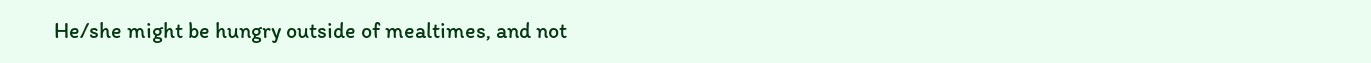He/she might be hungry outside of mealtimes, and not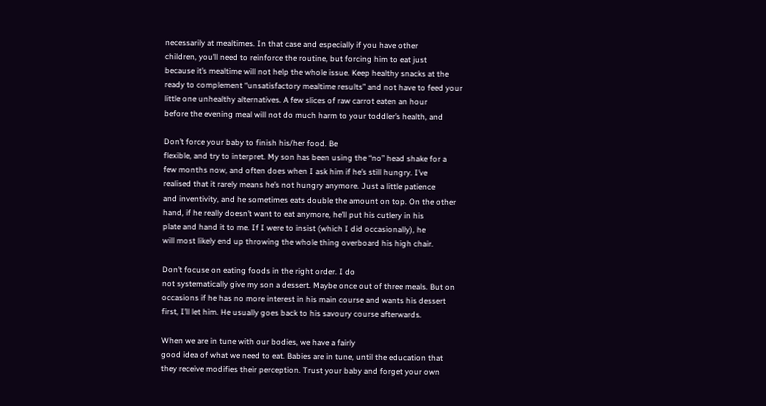necessarily at mealtimes. In that case and especially if you have other
children, you’ll need to reinforce the routine, but forcing him to eat just
because it’s mealtime will not help the whole issue. Keep healthy snacks at the
ready to complement “unsatisfactory mealtime results” and not have to feed your
little one unhealthy alternatives. A few slices of raw carrot eaten an hour
before the evening meal will not do much harm to your toddler’s health, and

Don’t force your baby to finish his/her food. Be
flexible, and try to interpret. My son has been using the “no” head shake for a
few months now, and often does when I ask him if he’s still hungry. I’ve
realised that it rarely means he’s not hungry anymore. Just a little patience
and inventivity, and he sometimes eats double the amount on top. On the other
hand, if he really doesn’t want to eat anymore, he’ll put his cutlery in his
plate and hand it to me. If I were to insist (which I did occasionally), he
will most likely end up throwing the whole thing overboard his high chair.

Don’t focuse on eating foods in the right order. I do
not systematically give my son a dessert. Maybe once out of three meals. But on
occasions if he has no more interest in his main course and wants his dessert
first, I’ll let him. He usually goes back to his savoury course afterwards.

When we are in tune with our bodies, we have a fairly
good idea of what we need to eat. Babies are in tune, until the education that
they receive modifies their perception. Trust your baby and forget your own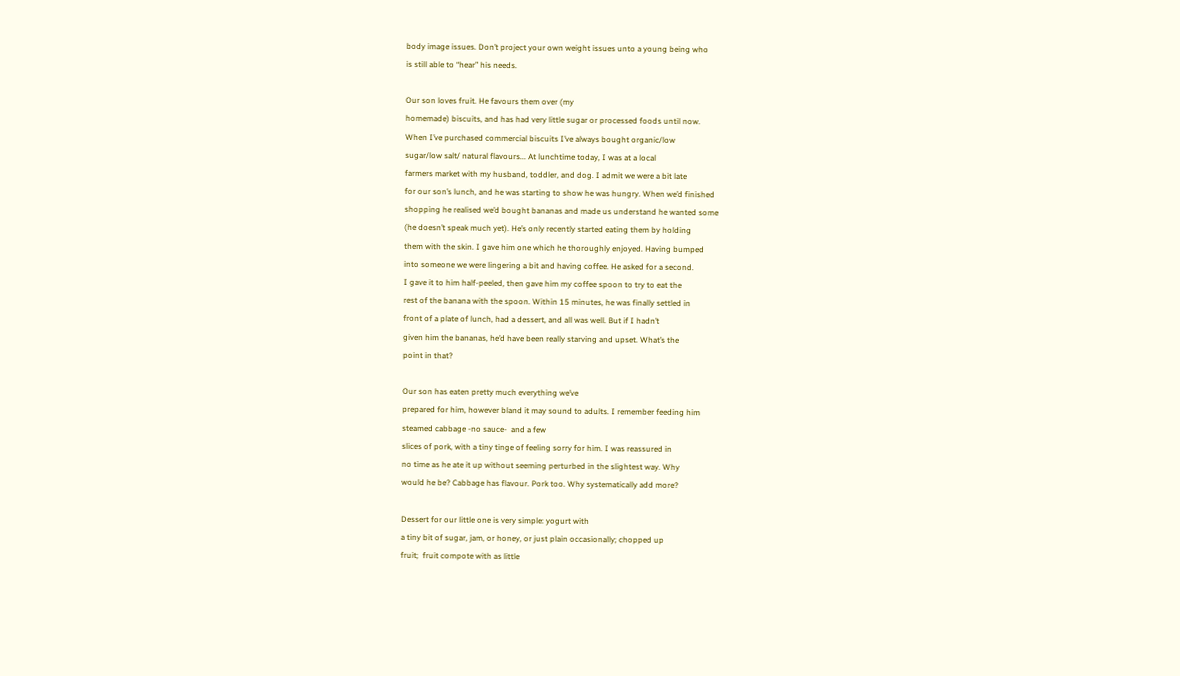body image issues. Don’t project your own weight issues unto a young being who
is still able to “hear” his needs.

Our son loves fruit. He favours them over (my
homemade) biscuits, and has had very little sugar or processed foods until now.
When I’ve purchased commercial biscuits I’ve always bought organic/low
sugar/low salt/ natural flavours... At lunchtime today, I was at a local
farmers market with my husband, toddler, and dog. I admit we were a bit late
for our son’s lunch, and he was starting to show he was hungry. When we’d finished
shopping he realised we’d bought bananas and made us understand he wanted some
(he doesn’t speak much yet). He’s only recently started eating them by holding
them with the skin. I gave him one which he thoroughly enjoyed. Having bumped
into someone we were lingering a bit and having coffee. He asked for a second.
I gave it to him half-peeled, then gave him my coffee spoon to try to eat the
rest of the banana with the spoon. Within 15 minutes, he was finally settled in
front of a plate of lunch, had a dessert, and all was well. But if I hadn’t
given him the bananas, he’d have been really starving and upset. What’s the
point in that?

Our son has eaten pretty much everything we’ve
prepared for him, however bland it may sound to adults. I remember feeding him
steamed cabbage -no sauce-  and a few
slices of pork, with a tiny tinge of feeling sorry for him. I was reassured in
no time as he ate it up without seeming perturbed in the slightest way. Why
would he be? Cabbage has flavour. Pork too. Why systematically add more?

Dessert for our little one is very simple: yogurt with
a tiny bit of sugar, jam, or honey, or just plain occasionally; chopped up
fruit;  fruit compote with as little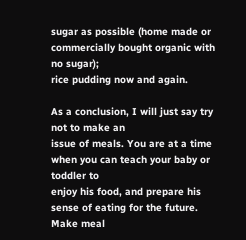sugar as possible (home made or commercially bought organic with no sugar);
rice pudding now and again.

As a conclusion, I will just say try not to make an
issue of meals. You are at a time when you can teach your baby or toddler to
enjoy his food, and prepare his sense of eating for the future. Make meal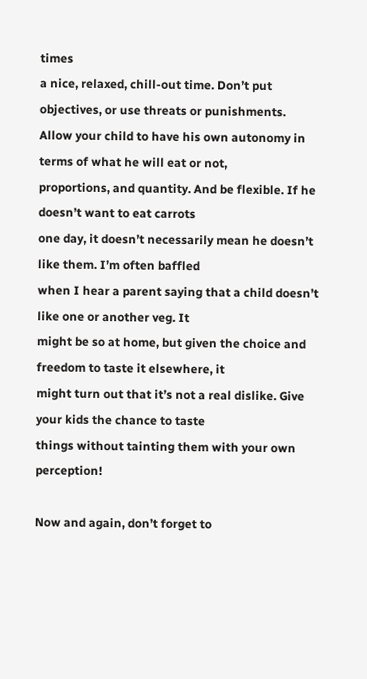times
a nice, relaxed, chill-out time. Don’t put objectives, or use threats or punishments.
Allow your child to have his own autonomy in terms of what he will eat or not,
proportions, and quantity. And be flexible. If he doesn’t want to eat carrots
one day, it doesn’t necessarily mean he doesn’t like them. I’m often baffled
when I hear a parent saying that a child doesn’t like one or another veg. It
might be so at home, but given the choice and freedom to taste it elsewhere, it
might turn out that it’s not a real dislike. Give your kids the chance to taste
things without tainting them with your own perception!

Now and again, don’t forget to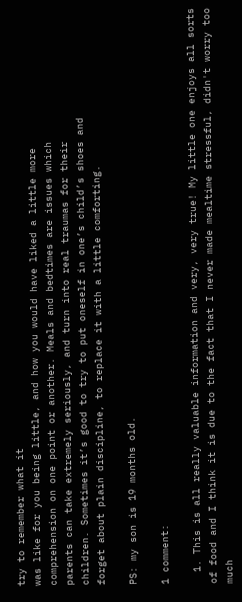try to remember what it
was like for you being little, and how you would have liked a little more
comprehension on one point or another. Meals and bedtimes are issues which
parents can take extremely seriously, and turn into real traumas for their
children. Sometimes it’s good to try to put oneself in one’s child’s shoes and
forget about plain discipline, to replace it with a little comforting.

PS: my son is 19 months old.

1 comment:

  1. This is all really valuable information and very, very true! My little one enjoys all sorts of food and I think it is due to the fact that I never made mealtime stressful, didn't worry too much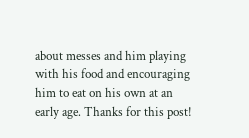about messes and him playing with his food and encouraging him to eat on his own at an early age. Thanks for this post!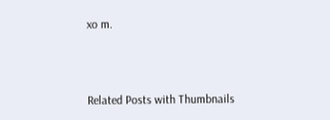xo m.



Related Posts with Thumbnails